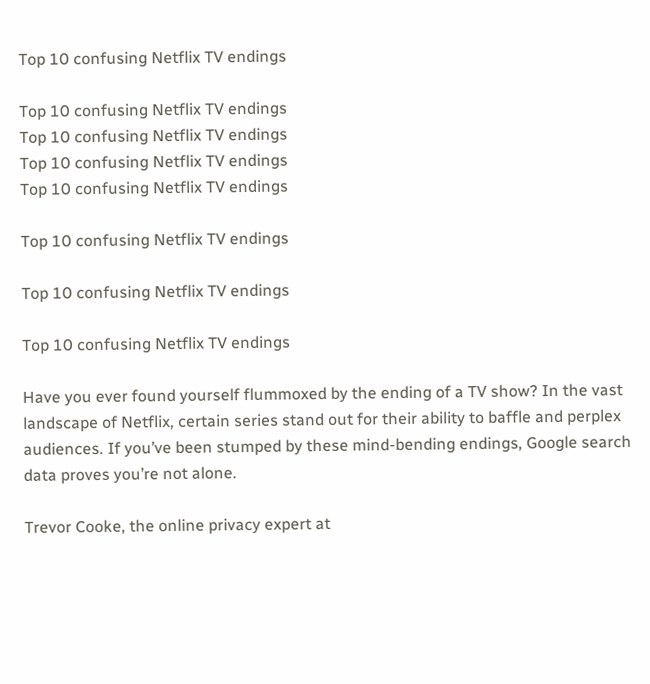Top 10 confusing Netflix TV endings

Top 10 confusing Netflix TV endings
Top 10 confusing Netflix TV endings
Top 10 confusing Netflix TV endings
Top 10 confusing Netflix TV endings

Top 10 confusing Netflix TV endings

Top 10 confusing Netflix TV endings

Top 10 confusing Netflix TV endings

Have you ever found yourself flummoxed by the ending of a TV show? In the vast landscape of Netflix, certain series stand out for their ability to baffle and perplex audiences. If you’ve been stumped by these mind-bending endings, Google search data proves you’re not alone.

Trevor Cooke, the online privacy expert at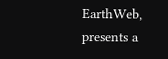EarthWeb, presents a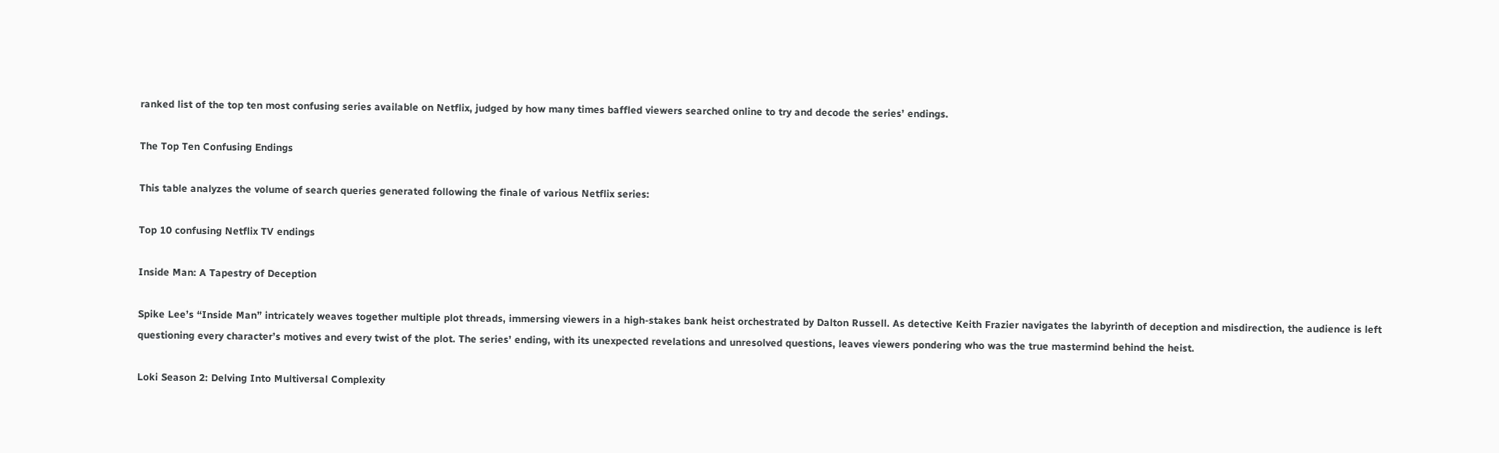ranked list of the top ten most confusing series available on Netflix, judged by how many times baffled viewers searched online to try and decode the series’ endings.

The Top Ten Confusing Endings

This table analyzes the volume of search queries generated following the finale of various Netflix series:

Top 10 confusing Netflix TV endings

Inside Man: A Tapestry of Deception

Spike Lee’s “Inside Man” intricately weaves together multiple plot threads, immersing viewers in a high-stakes bank heist orchestrated by Dalton Russell. As detective Keith Frazier navigates the labyrinth of deception and misdirection, the audience is left questioning every character’s motives and every twist of the plot. The series’ ending, with its unexpected revelations and unresolved questions, leaves viewers pondering who was the true mastermind behind the heist.

Loki Season 2: Delving Into Multiversal Complexity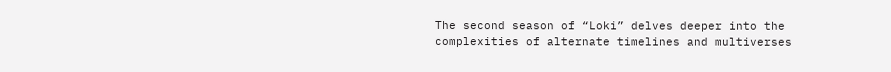The second season of “Loki” delves deeper into the complexities of alternate timelines and multiverses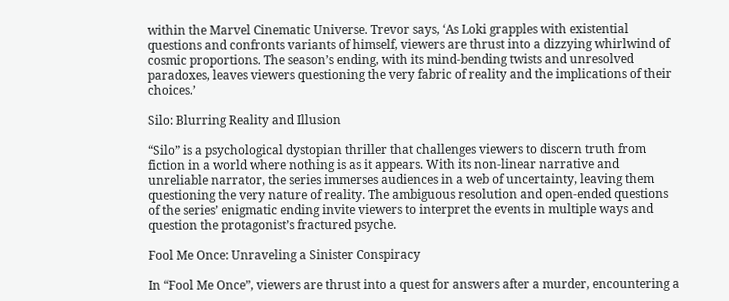within the Marvel Cinematic Universe. Trevor says, ‘As Loki grapples with existential questions and confronts variants of himself, viewers are thrust into a dizzying whirlwind of cosmic proportions. The season’s ending, with its mind-bending twists and unresolved paradoxes, leaves viewers questioning the very fabric of reality and the implications of their choices.’

Silo: Blurring Reality and Illusion

“Silo” is a psychological dystopian thriller that challenges viewers to discern truth from fiction in a world where nothing is as it appears. With its non-linear narrative and unreliable narrator, the series immerses audiences in a web of uncertainty, leaving them questioning the very nature of reality. The ambiguous resolution and open-ended questions of the series’ enigmatic ending invite viewers to interpret the events in multiple ways and question the protagonist’s fractured psyche.

Fool Me Once: Unraveling a Sinister Conspiracy

In “Fool Me Once”, viewers are thrust into a quest for answers after a murder, encountering a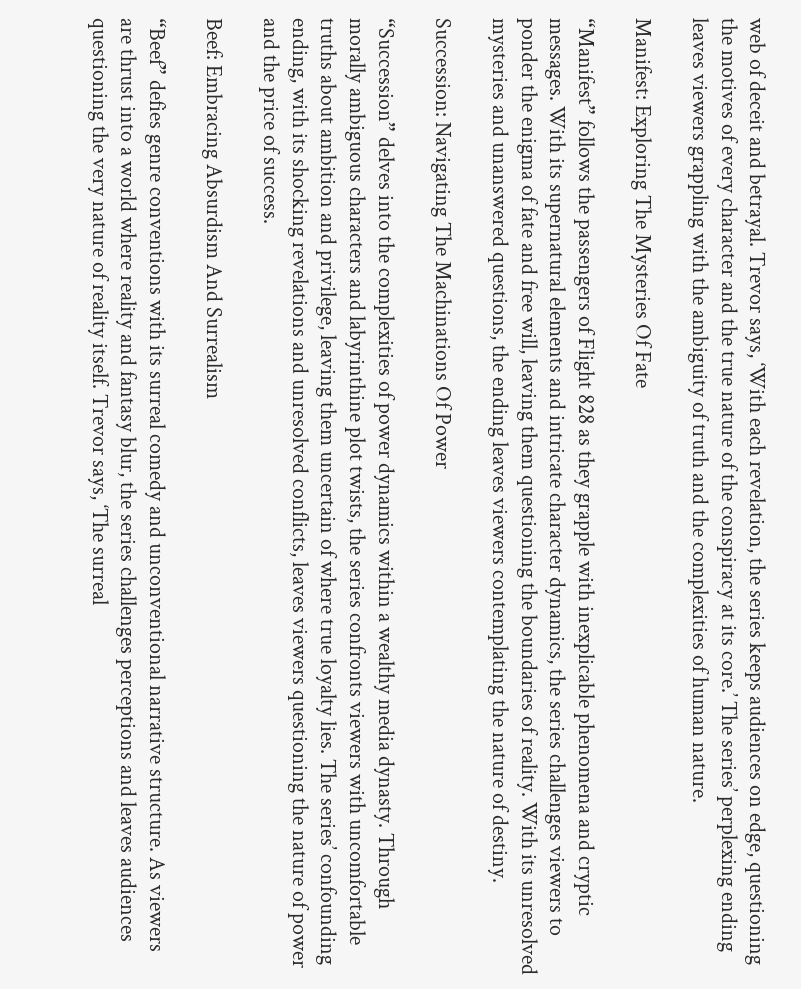web of deceit and betrayal. Trevor says, ‘With each revelation, the series keeps audiences on edge, questioning the motives of every character and the true nature of the conspiracy at its core.’ The series’ perplexing ending leaves viewers grappling with the ambiguity of truth and the complexities of human nature.

Manifest: Exploring The Mysteries Of Fate

“Manifest” follows the passengers of Flight 828 as they grapple with inexplicable phenomena and cryptic messages. With its supernatural elements and intricate character dynamics, the series challenges viewers to ponder the enigma of fate and free will, leaving them questioning the boundaries of reality. With its unresolved mysteries and unanswered questions, the ending leaves viewers contemplating the nature of destiny.

Succession: Navigating The Machinations Of Power

“Succession” delves into the complexities of power dynamics within a wealthy media dynasty. Through morally ambiguous characters and labyrinthine plot twists, the series confronts viewers with uncomfortable truths about ambition and privilege, leaving them uncertain of where true loyalty lies. The series’ confounding ending, with its shocking revelations and unresolved conflicts, leaves viewers questioning the nature of power and the price of success.

Beef: Embracing Absurdism And Surrealism

“Beef” defies genre conventions with its surreal comedy and unconventional narrative structure. As viewers are thrust into a world where reality and fantasy blur, the series challenges perceptions and leaves audiences questioning the very nature of reality itself. Trevor says, ‘The surreal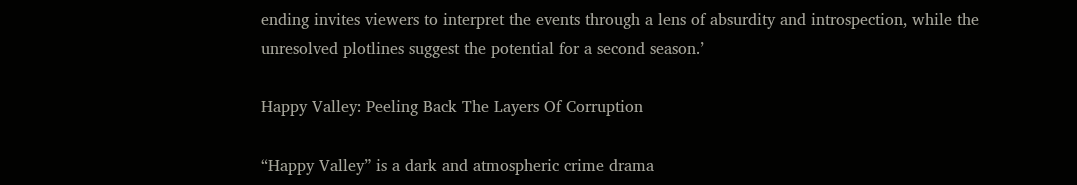ending invites viewers to interpret the events through a lens of absurdity and introspection, while the unresolved plotlines suggest the potential for a second season.’

Happy Valley: Peeling Back The Layers Of Corruption

“Happy Valley” is a dark and atmospheric crime drama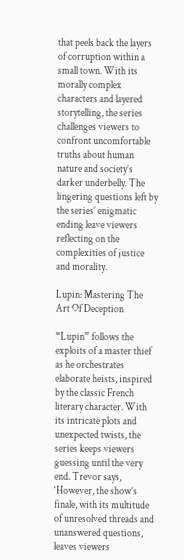that peels back the layers of corruption within a small town. With its morally complex characters and layered storytelling, the series challenges viewers to confront uncomfortable truths about human nature and society’s darker underbelly. The lingering questions left by the series’ enigmatic ending leave viewers reflecting on the complexities of justice and morality.

Lupin: Mastering The Art Of Deception

“Lupin” follows the exploits of a master thief as he orchestrates elaborate heists, inspired by the classic French literary character. With its intricate plots and unexpected twists, the series keeps viewers guessing until the very end. Trevor says, ‘However, the show’s finale, with its multitude of unresolved threads and unanswered questions, leaves viewers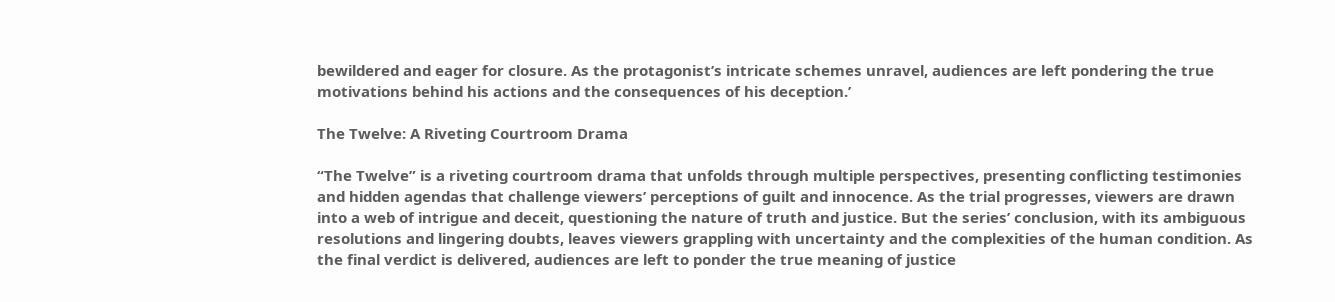bewildered and eager for closure. As the protagonist’s intricate schemes unravel, audiences are left pondering the true motivations behind his actions and the consequences of his deception.’

The Twelve: A Riveting Courtroom Drama

“The Twelve” is a riveting courtroom drama that unfolds through multiple perspectives, presenting conflicting testimonies and hidden agendas that challenge viewers’ perceptions of guilt and innocence. As the trial progresses, viewers are drawn into a web of intrigue and deceit, questioning the nature of truth and justice. But the series’ conclusion, with its ambiguous resolutions and lingering doubts, leaves viewers grappling with uncertainty and the complexities of the human condition. As the final verdict is delivered, audiences are left to ponder the true meaning of justice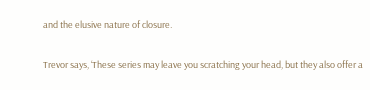and the elusive nature of closure.

Trevor says, ‘These series may leave you scratching your head, but they also offer a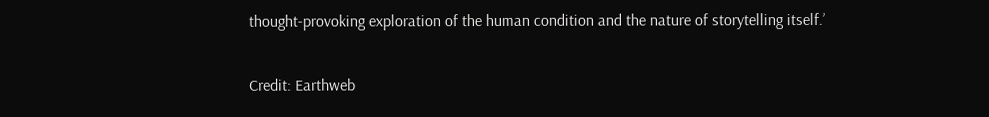thought-provoking exploration of the human condition and the nature of storytelling itself.’

Credit: Earthweb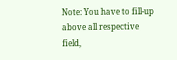Note: You have to fill-up above all respective field,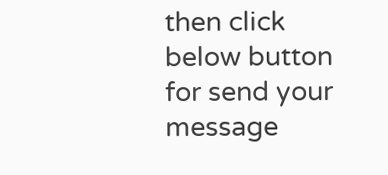then click below button for send your message